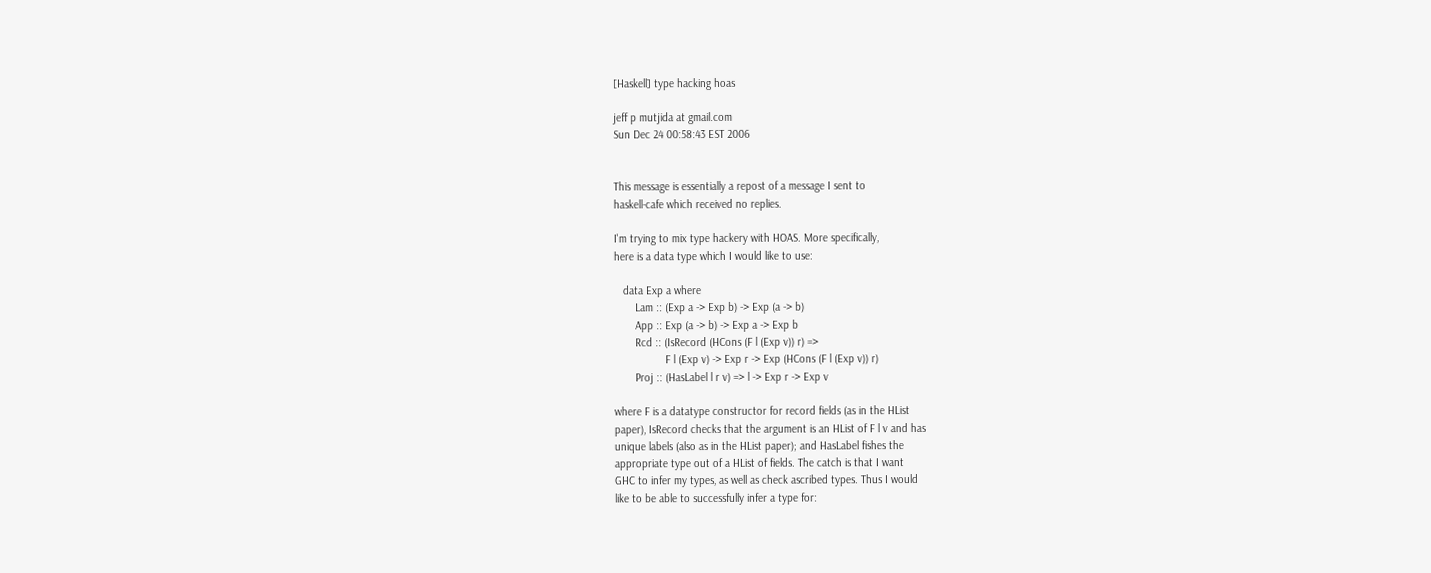[Haskell] type hacking hoas

jeff p mutjida at gmail.com
Sun Dec 24 00:58:43 EST 2006


This message is essentially a repost of a message I sent to
haskell-cafe which received no replies.

I'm trying to mix type hackery with HOAS. More specifically,
here is a data type which I would like to use:

   data Exp a where
       Lam :: (Exp a -> Exp b) -> Exp (a -> b)
       App :: Exp (a -> b) -> Exp a -> Exp b
       Rcd :: (IsRecord (HCons (F l (Exp v)) r) =>
                 F l (Exp v) -> Exp r -> Exp (HCons (F l (Exp v)) r)
       Proj :: (HasLabel l r v) => l -> Exp r -> Exp v

where F is a datatype constructor for record fields (as in the HList
paper), IsRecord checks that the argument is an HList of F l v and has
unique labels (also as in the HList paper); and HasLabel fishes the
appropriate type out of a HList of fields. The catch is that I want
GHC to infer my types, as well as check ascribed types. Thus I would
like to be able to successfully infer a type for: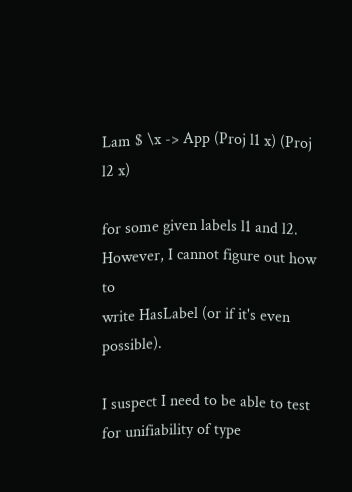Lam $ \x -> App (Proj l1 x) (Proj l2 x)

for some given labels l1 and l2. However, I cannot figure out how to
write HasLabel (or if it's even possible).

I suspect I need to be able to test for unifiability of type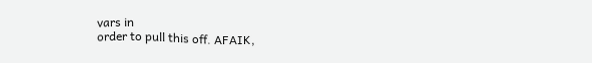vars in
order to pull this off. AFAIK,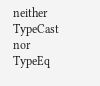neither TypeCast nor TypeEq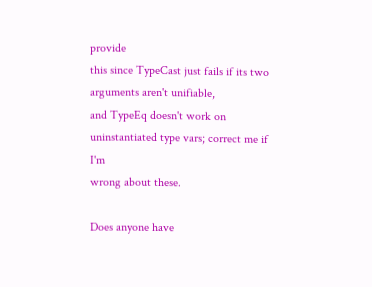provide
this since TypeCast just fails if its two arguments aren't unifiable,
and TypeEq doesn't work on uninstantiated type vars; correct me if I'm
wrong about these.

Does anyone have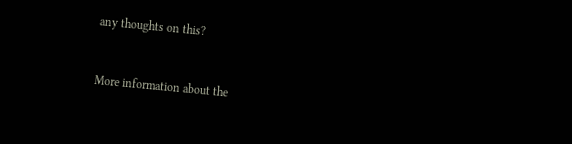any thoughts on this?


More information about the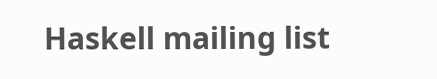Haskell mailing list